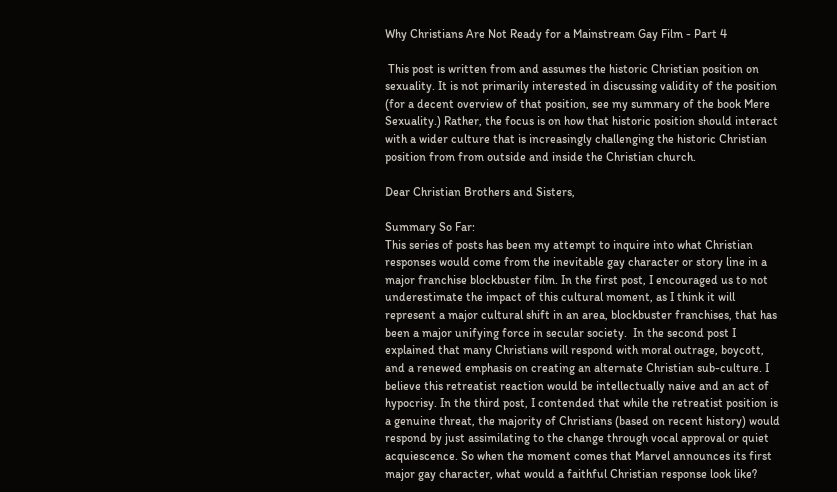Why Christians Are Not Ready for a Mainstream Gay Film - Part 4

 This post is written from and assumes the historic Christian position on sexuality. It is not primarily interested in discussing validity of the position (for a decent overview of that position, see my summary of the book Mere Sexuality.) Rather, the focus is on how that historic position should interact with a wider culture that is increasingly challenging the historic Christian position from from outside and inside the Christian church.

Dear Christian Brothers and Sisters,

Summary So Far:
This series of posts has been my attempt to inquire into what Christian responses would come from the inevitable gay character or story line in a major franchise blockbuster film. In the first post, I encouraged us to not underestimate the impact of this cultural moment, as I think it will represent a major cultural shift in an area, blockbuster franchises, that has been a major unifying force in secular society.  In the second post I explained that many Christians will respond with moral outrage, boycott, and a renewed emphasis on creating an alternate Christian sub-culture. I believe this retreatist reaction would be intellectually naive and an act of hypocrisy. In the third post, I contended that while the retreatist position is a genuine threat, the majority of Christians (based on recent history) would respond by just assimilating to the change through vocal approval or quiet acquiescence. So when the moment comes that Marvel announces its first major gay character, what would a faithful Christian response look like?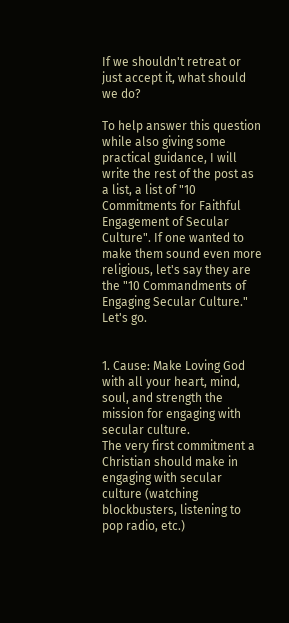If we shouldn't retreat or just accept it, what should we do?

To help answer this question while also giving some practical guidance, I will write the rest of the post as a list, a list of "10 Commitments for Faithful Engagement of Secular Culture". If one wanted to make them sound even more religious, let's say they are the "10 Commandments of Engaging Secular Culture." Let's go.


1. Cause: Make Loving God with all your heart, mind, soul, and strength the mission for engaging with secular culture.
The very first commitment a Christian should make in engaging with secular culture (watching blockbusters, listening to pop radio, etc.)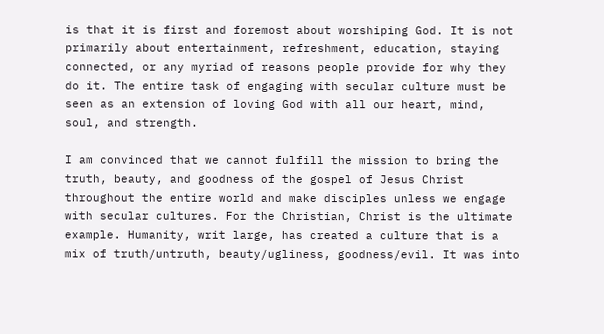is that it is first and foremost about worshiping God. It is not primarily about entertainment, refreshment, education, staying connected, or any myriad of reasons people provide for why they do it. The entire task of engaging with secular culture must be seen as an extension of loving God with all our heart, mind, soul, and strength.

I am convinced that we cannot fulfill the mission to bring the truth, beauty, and goodness of the gospel of Jesus Christ throughout the entire world and make disciples unless we engage with secular cultures. For the Christian, Christ is the ultimate example. Humanity, writ large, has created a culture that is a mix of truth/untruth, beauty/ugliness, goodness/evil. It was into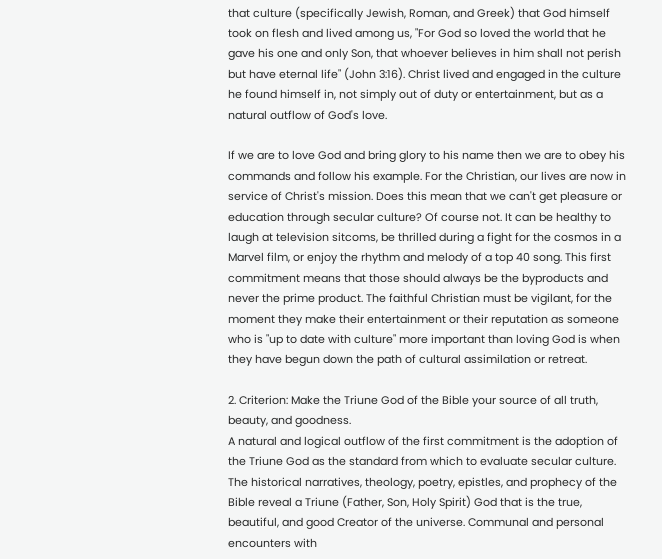that culture (specifically Jewish, Roman, and Greek) that God himself took on flesh and lived among us, "For God so loved the world that he gave his one and only Son, that whoever believes in him shall not perish but have eternal life" (John 3:16). Christ lived and engaged in the culture he found himself in, not simply out of duty or entertainment, but as a natural outflow of God's love.

If we are to love God and bring glory to his name then we are to obey his commands and follow his example. For the Christian, our lives are now in service of Christ's mission. Does this mean that we can't get pleasure or education through secular culture? Of course not. It can be healthy to laugh at television sitcoms, be thrilled during a fight for the cosmos in a Marvel film, or enjoy the rhythm and melody of a top 40 song. This first commitment means that those should always be the byproducts and never the prime product. The faithful Christian must be vigilant, for the moment they make their entertainment or their reputation as someone who is "up to date with culture" more important than loving God is when they have begun down the path of cultural assimilation or retreat.

2. Criterion: Make the Triune God of the Bible your source of all truth, beauty, and goodness.
A natural and logical outflow of the first commitment is the adoption of the Triune God as the standard from which to evaluate secular culture. The historical narratives, theology, poetry, epistles, and prophecy of the Bible reveal a Triune (Father, Son, Holy Spirit) God that is the true, beautiful, and good Creator of the universe. Communal and personal encounters with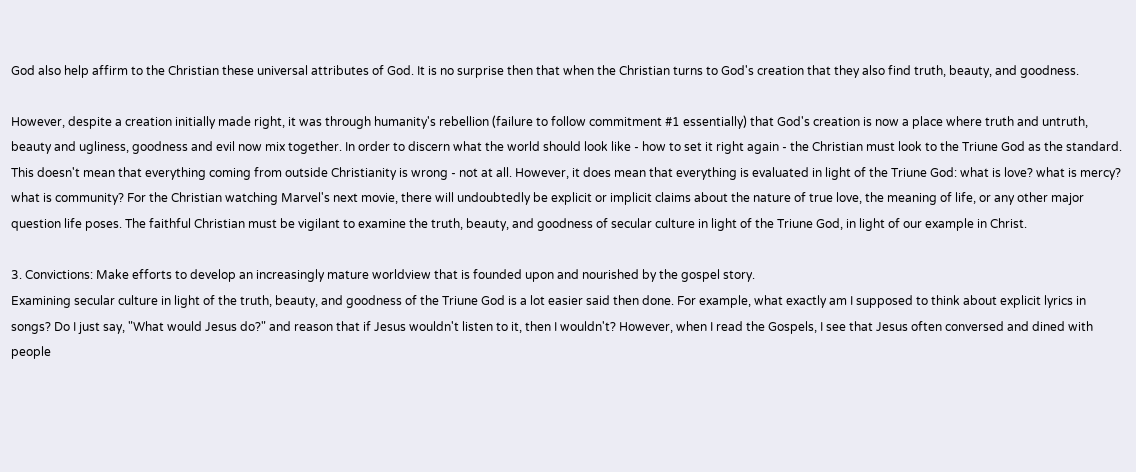God also help affirm to the Christian these universal attributes of God. It is no surprise then that when the Christian turns to God's creation that they also find truth, beauty, and goodness.

However, despite a creation initially made right, it was through humanity's rebellion (failure to follow commitment #1 essentially) that God's creation is now a place where truth and untruth, beauty and ugliness, goodness and evil now mix together. In order to discern what the world should look like - how to set it right again - the Christian must look to the Triune God as the standard. This doesn't mean that everything coming from outside Christianity is wrong - not at all. However, it does mean that everything is evaluated in light of the Triune God: what is love? what is mercy? what is community? For the Christian watching Marvel's next movie, there will undoubtedly be explicit or implicit claims about the nature of true love, the meaning of life, or any other major question life poses. The faithful Christian must be vigilant to examine the truth, beauty, and goodness of secular culture in light of the Triune God, in light of our example in Christ.

3. Convictions: Make efforts to develop an increasingly mature worldview that is founded upon and nourished by the gospel story.
Examining secular culture in light of the truth, beauty, and goodness of the Triune God is a lot easier said then done. For example, what exactly am I supposed to think about explicit lyrics in songs? Do I just say, "What would Jesus do?" and reason that if Jesus wouldn't listen to it, then I wouldn't? However, when I read the Gospels, I see that Jesus often conversed and dined with people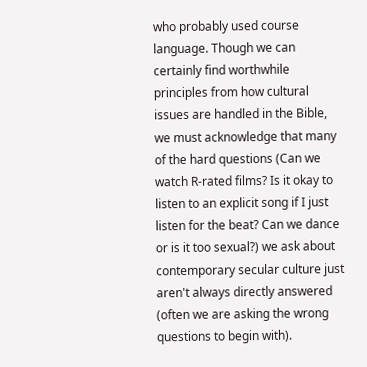who probably used course language. Though we can certainly find worthwhile principles from how cultural issues are handled in the Bible, we must acknowledge that many of the hard questions (Can we watch R-rated films? Is it okay to listen to an explicit song if I just listen for the beat? Can we dance or is it too sexual?) we ask about contemporary secular culture just aren't always directly answered (often we are asking the wrong questions to begin with).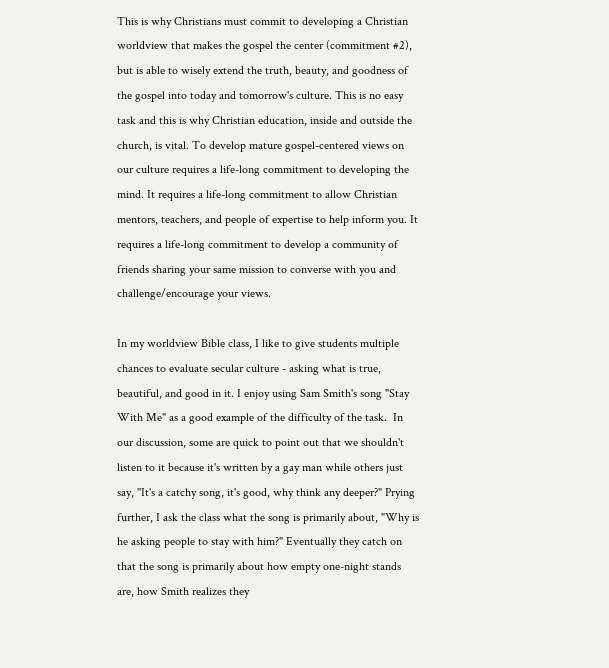This is why Christians must commit to developing a Christian worldview that makes the gospel the center (commitment #2), but is able to wisely extend the truth, beauty, and goodness of the gospel into today and tomorrow's culture. This is no easy task and this is why Christian education, inside and outside the church, is vital. To develop mature gospel-centered views on our culture requires a life-long commitment to developing the mind. It requires a life-long commitment to allow Christian mentors, teachers, and people of expertise to help inform you. It requires a life-long commitment to develop a community of friends sharing your same mission to converse with you and challenge/encourage your views.

In my worldview Bible class, I like to give students multiple chances to evaluate secular culture - asking what is true, beautiful, and good in it. I enjoy using Sam Smith's song "Stay With Me" as a good example of the difficulty of the task.  In our discussion, some are quick to point out that we shouldn't listen to it because it's written by a gay man while others just say, "It's a catchy song, it's good, why think any deeper?" Prying further, I ask the class what the song is primarily about, "Why is he asking people to stay with him?" Eventually they catch on that the song is primarily about how empty one-night stands are, how Smith realizes they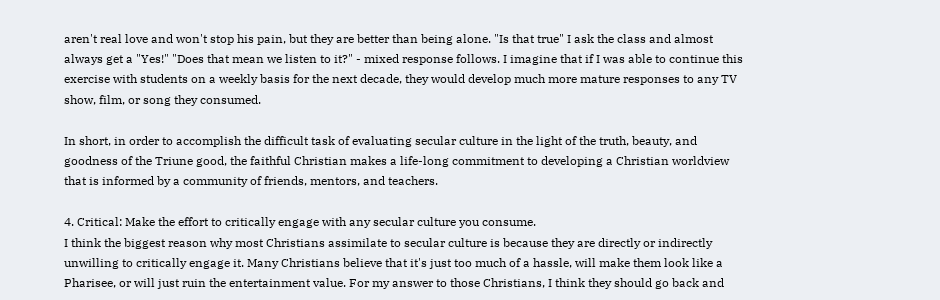aren't real love and won't stop his pain, but they are better than being alone. "Is that true" I ask the class and almost always get a "Yes!" "Does that mean we listen to it?" - mixed response follows. I imagine that if I was able to continue this exercise with students on a weekly basis for the next decade, they would develop much more mature responses to any TV show, film, or song they consumed.

In short, in order to accomplish the difficult task of evaluating secular culture in the light of the truth, beauty, and goodness of the Triune good, the faithful Christian makes a life-long commitment to developing a Christian worldview that is informed by a community of friends, mentors, and teachers.

4. Critical: Make the effort to critically engage with any secular culture you consume.
I think the biggest reason why most Christians assimilate to secular culture is because they are directly or indirectly unwilling to critically engage it. Many Christians believe that it's just too much of a hassle, will make them look like a Pharisee, or will just ruin the entertainment value. For my answer to those Christians, I think they should go back and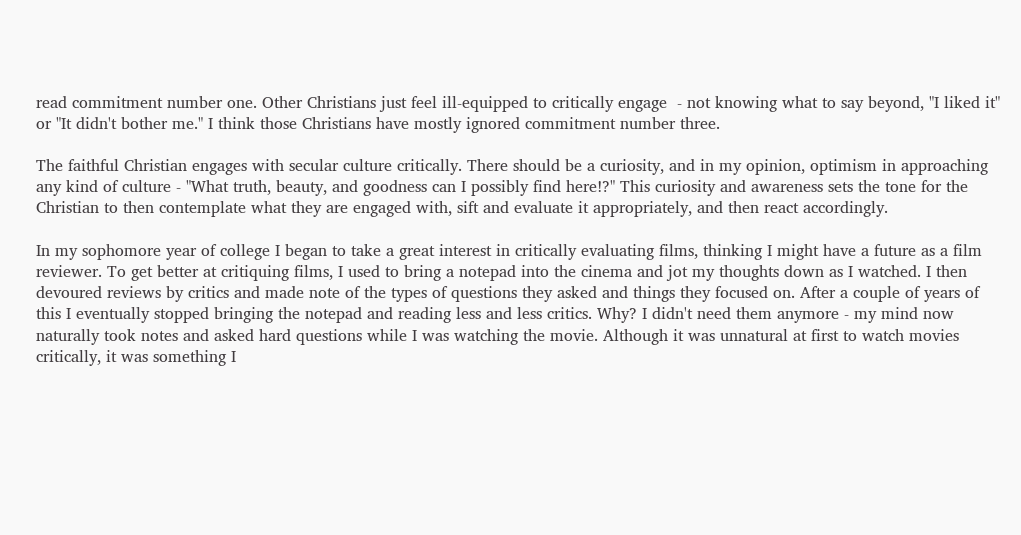read commitment number one. Other Christians just feel ill-equipped to critically engage  - not knowing what to say beyond, "I liked it" or "It didn't bother me." I think those Christians have mostly ignored commitment number three.

The faithful Christian engages with secular culture critically. There should be a curiosity, and in my opinion, optimism in approaching any kind of culture - "What truth, beauty, and goodness can I possibly find here!?" This curiosity and awareness sets the tone for the Christian to then contemplate what they are engaged with, sift and evaluate it appropriately, and then react accordingly.

In my sophomore year of college I began to take a great interest in critically evaluating films, thinking I might have a future as a film reviewer. To get better at critiquing films, I used to bring a notepad into the cinema and jot my thoughts down as I watched. I then devoured reviews by critics and made note of the types of questions they asked and things they focused on. After a couple of years of this I eventually stopped bringing the notepad and reading less and less critics. Why? I didn't need them anymore - my mind now naturally took notes and asked hard questions while I was watching the movie. Although it was unnatural at first to watch movies critically, it was something I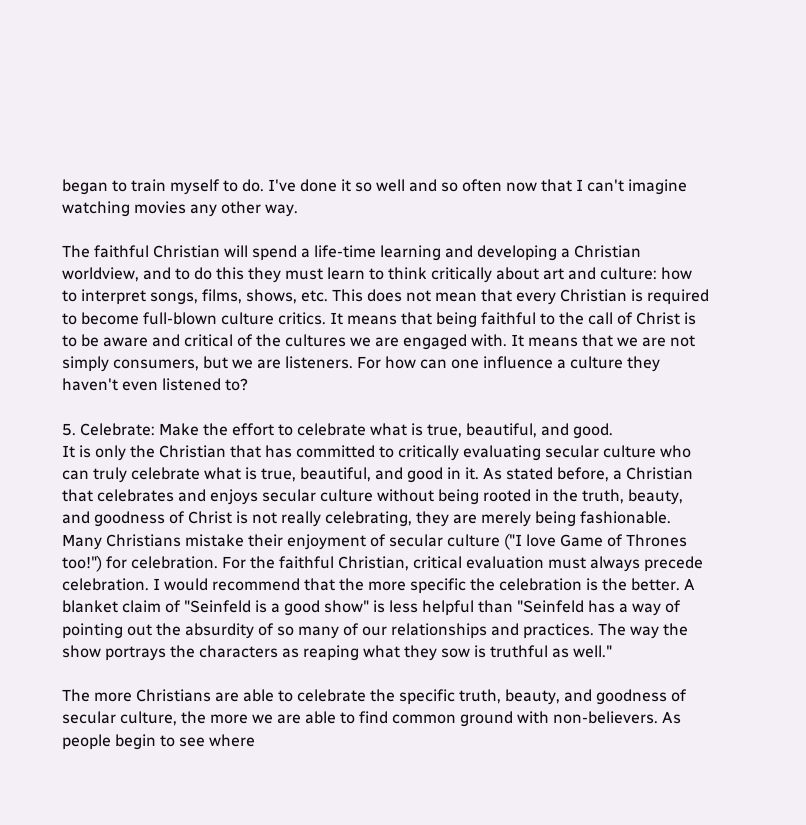began to train myself to do. I've done it so well and so often now that I can't imagine watching movies any other way.

The faithful Christian will spend a life-time learning and developing a Christian worldview, and to do this they must learn to think critically about art and culture: how to interpret songs, films, shows, etc. This does not mean that every Christian is required to become full-blown culture critics. It means that being faithful to the call of Christ is to be aware and critical of the cultures we are engaged with. It means that we are not simply consumers, but we are listeners. For how can one influence a culture they haven't even listened to?

5. Celebrate: Make the effort to celebrate what is true, beautiful, and good.
It is only the Christian that has committed to critically evaluating secular culture who can truly celebrate what is true, beautiful, and good in it. As stated before, a Christian that celebrates and enjoys secular culture without being rooted in the truth, beauty, and goodness of Christ is not really celebrating, they are merely being fashionable. Many Christians mistake their enjoyment of secular culture ("I love Game of Thrones too!") for celebration. For the faithful Christian, critical evaluation must always precede celebration. I would recommend that the more specific the celebration is the better. A blanket claim of "Seinfeld is a good show" is less helpful than "Seinfeld has a way of pointing out the absurdity of so many of our relationships and practices. The way the show portrays the characters as reaping what they sow is truthful as well."

The more Christians are able to celebrate the specific truth, beauty, and goodness of secular culture, the more we are able to find common ground with non-believers. As people begin to see where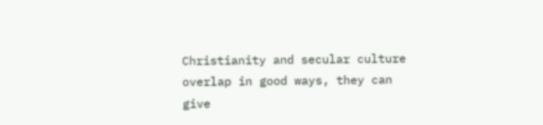Christianity and secular culture overlap in good ways, they can give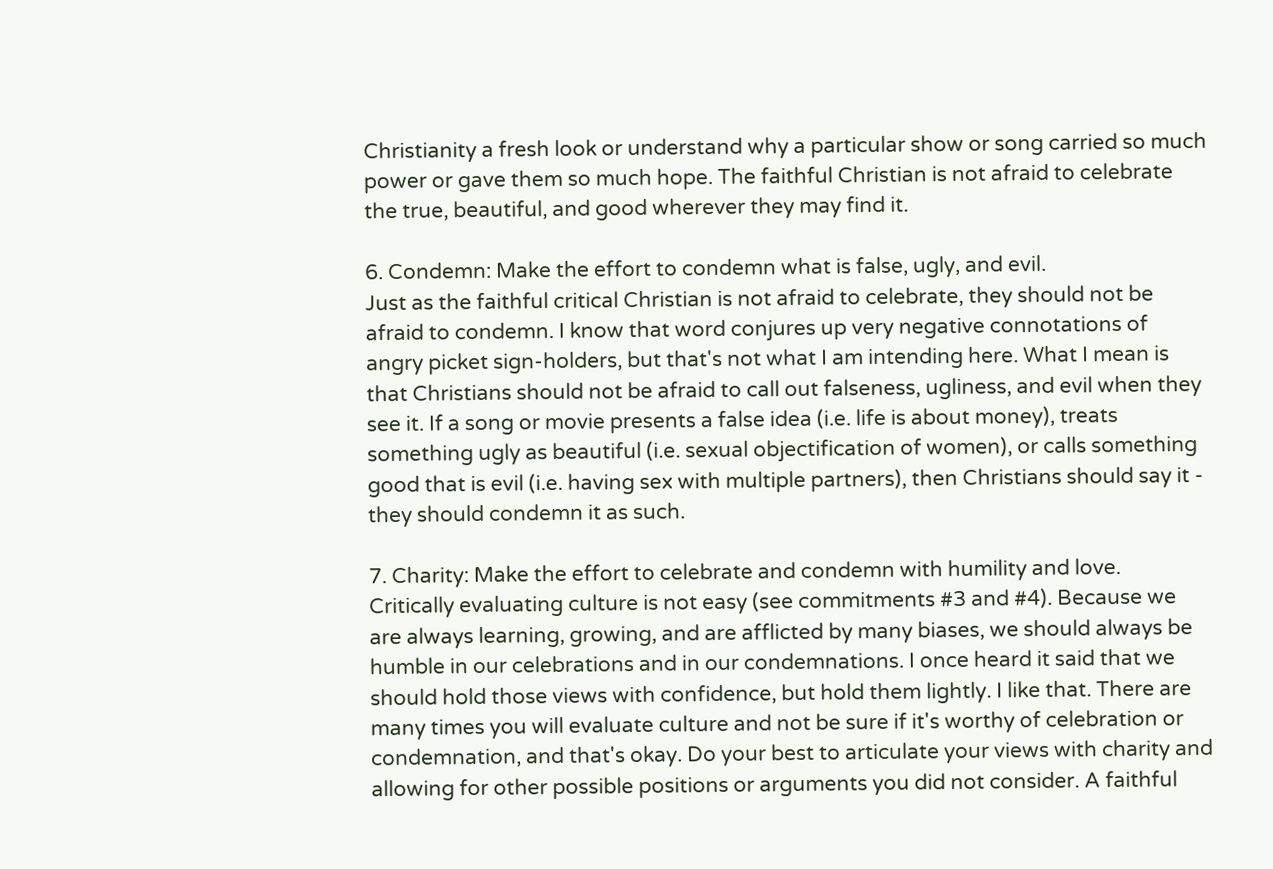Christianity a fresh look or understand why a particular show or song carried so much power or gave them so much hope. The faithful Christian is not afraid to celebrate the true, beautiful, and good wherever they may find it.

6. Condemn: Make the effort to condemn what is false, ugly, and evil.
Just as the faithful critical Christian is not afraid to celebrate, they should not be afraid to condemn. I know that word conjures up very negative connotations of angry picket sign-holders, but that's not what I am intending here. What I mean is that Christians should not be afraid to call out falseness, ugliness, and evil when they see it. If a song or movie presents a false idea (i.e. life is about money), treats something ugly as beautiful (i.e. sexual objectification of women), or calls something good that is evil (i.e. having sex with multiple partners), then Christians should say it - they should condemn it as such.

7. Charity: Make the effort to celebrate and condemn with humility and love.
Critically evaluating culture is not easy (see commitments #3 and #4). Because we are always learning, growing, and are afflicted by many biases, we should always be humble in our celebrations and in our condemnations. I once heard it said that we should hold those views with confidence, but hold them lightly. I like that. There are many times you will evaluate culture and not be sure if it's worthy of celebration or condemnation, and that's okay. Do your best to articulate your views with charity and allowing for other possible positions or arguments you did not consider. A faithful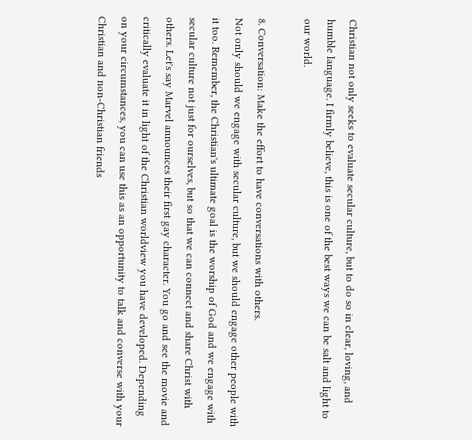Christian not only seeks to evaluate secular culture, but to do so in clear, loving, and humble language. I firmly believe, this is one of the best ways we can be salt and light to our world.

8. Conversation: Make the effort to have conversations with others.
Not only should we engage with secular culture, but we should engage other people with it too. Remember, the Christian's ultimate goal is the worship of God and we engage with secular culture not just for ourselves, but so that we can connect and share Christ with others. Let's say Marvel announces their first gay character. You go and see the movie and critically evaluate it in light of the Christian worldview you have developed. Depending on your circumstances, you can use this as an opportunity to talk and converse with your Christian and non-Christian friends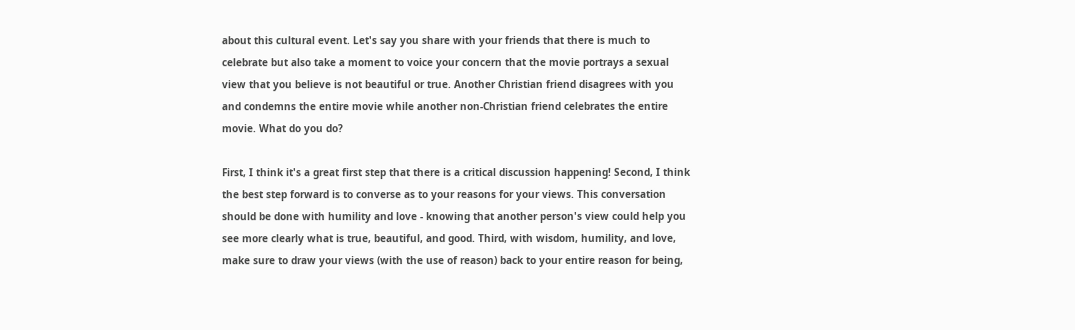about this cultural event. Let's say you share with your friends that there is much to celebrate but also take a moment to voice your concern that the movie portrays a sexual view that you believe is not beautiful or true. Another Christian friend disagrees with you and condemns the entire movie while another non-Christian friend celebrates the entire movie. What do you do?

First, I think it's a great first step that there is a critical discussion happening! Second, I think the best step forward is to converse as to your reasons for your views. This conversation should be done with humility and love - knowing that another person's view could help you see more clearly what is true, beautiful, and good. Third, with wisdom, humility, and love, make sure to draw your views (with the use of reason) back to your entire reason for being,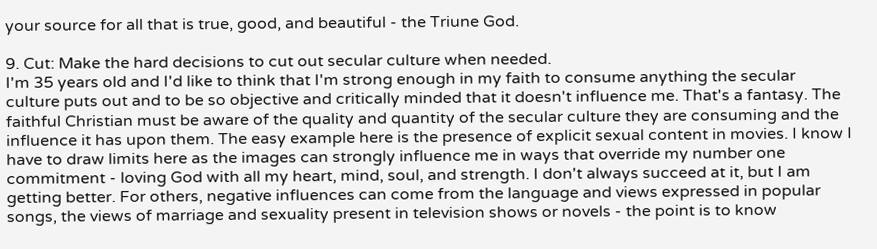your source for all that is true, good, and beautiful - the Triune God.

9. Cut: Make the hard decisions to cut out secular culture when needed.
I'm 35 years old and I'd like to think that I'm strong enough in my faith to consume anything the secular culture puts out and to be so objective and critically minded that it doesn't influence me. That's a fantasy. The faithful Christian must be aware of the quality and quantity of the secular culture they are consuming and the influence it has upon them. The easy example here is the presence of explicit sexual content in movies. I know I have to draw limits here as the images can strongly influence me in ways that override my number one commitment - loving God with all my heart, mind, soul, and strength. I don't always succeed at it, but I am getting better. For others, negative influences can come from the language and views expressed in popular songs, the views of marriage and sexuality present in television shows or novels - the point is to know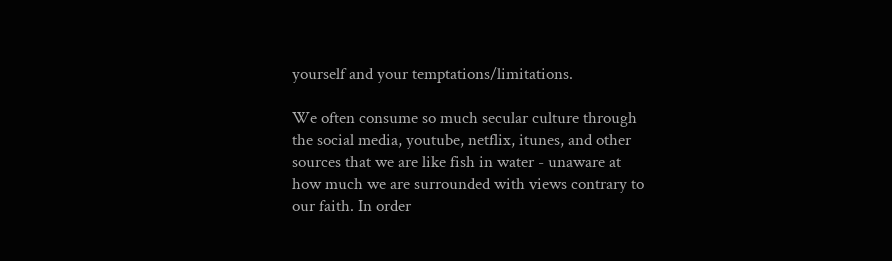yourself and your temptations/limitations.

We often consume so much secular culture through the social media, youtube, netflix, itunes, and other sources that we are like fish in water - unaware at how much we are surrounded with views contrary to our faith. In order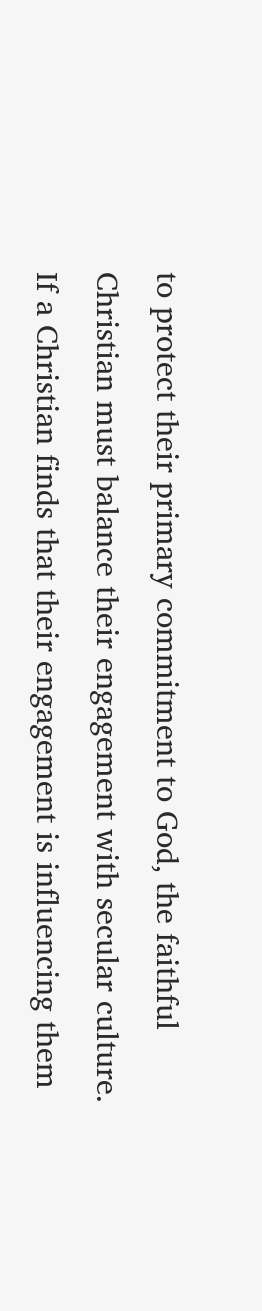to protect their primary commitment to God, the faithful Christian must balance their engagement with secular culture. If a Christian finds that their engagement is influencing them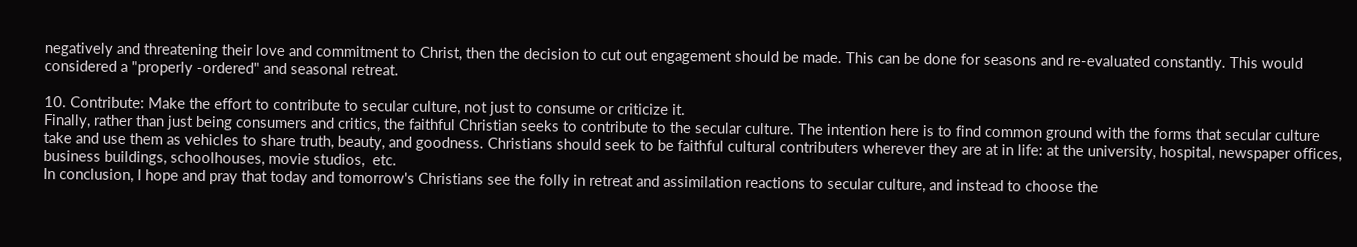negatively and threatening their love and commitment to Christ, then the decision to cut out engagement should be made. This can be done for seasons and re-evaluated constantly. This would considered a "properly -ordered" and seasonal retreat.

10. Contribute: Make the effort to contribute to secular culture, not just to consume or criticize it.
Finally, rather than just being consumers and critics, the faithful Christian seeks to contribute to the secular culture. The intention here is to find common ground with the forms that secular culture take and use them as vehicles to share truth, beauty, and goodness. Christians should seek to be faithful cultural contributers wherever they are at in life: at the university, hospital, newspaper offices, business buildings, schoolhouses, movie studios,  etc.
In conclusion, I hope and pray that today and tomorrow's Christians see the folly in retreat and assimilation reactions to secular culture, and instead to choose the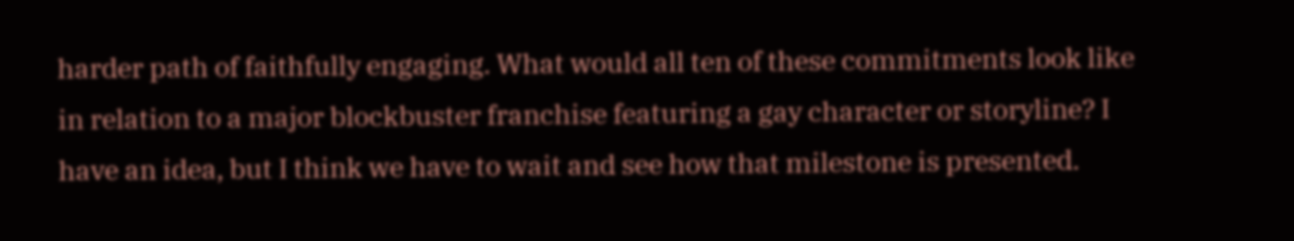harder path of faithfully engaging. What would all ten of these commitments look like in relation to a major blockbuster franchise featuring a gay character or storyline? I have an idea, but I think we have to wait and see how that milestone is presented.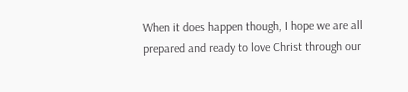When it does happen though, I hope we are all prepared and ready to love Christ through our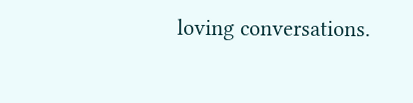loving conversations.